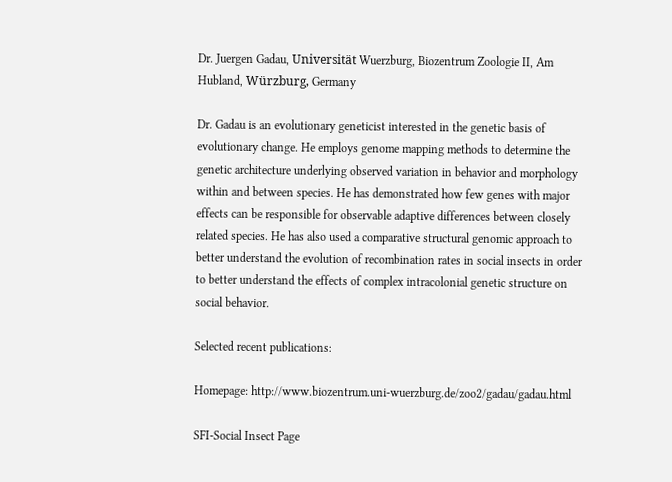Dr. Juergen Gadau, Universität Wuerzburg, Biozentrum Zoologie II, Am Hubland, Würzburg, Germany

Dr. Gadau is an evolutionary geneticist interested in the genetic basis of evolutionary change. He employs genome mapping methods to determine the genetic architecture underlying observed variation in behavior and morphology within and between species. He has demonstrated how few genes with major effects can be responsible for observable adaptive differences between closely related species. He has also used a comparative structural genomic approach to better understand the evolution of recombination rates in social insects in order to better understand the effects of complex intracolonial genetic structure on social behavior.

Selected recent publications:

Homepage: http://www.biozentrum.uni-wuerzburg.de/zoo2/gadau/gadau.html

SFI-Social Insect Page